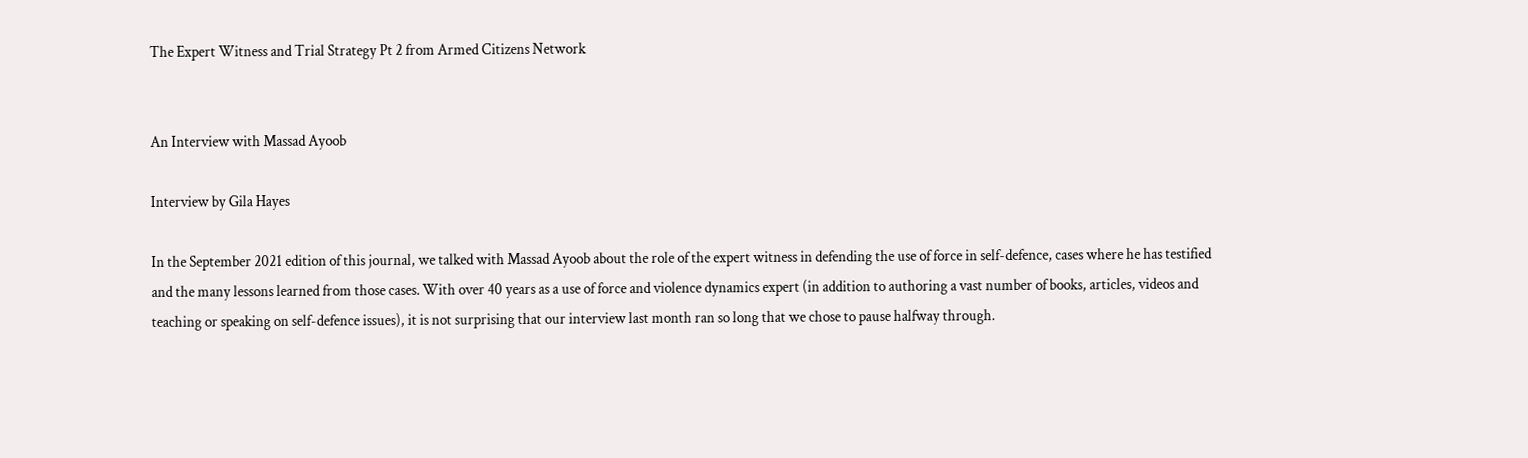The Expert Witness and Trial Strategy Pt 2 from Armed Citizens Network


An Interview with Massad Ayoob

Interview by Gila Hayes

In the September 2021 edition of this journal, we talked with Massad Ayoob about the role of the expert witness in defending the use of force in self-defence, cases where he has testified and the many lessons learned from those cases. With over 40 years as a use of force and violence dynamics expert (in addition to authoring a vast number of books, articles, videos and teaching or speaking on self-defence issues), it is not surprising that our interview last month ran so long that we chose to pause halfway through.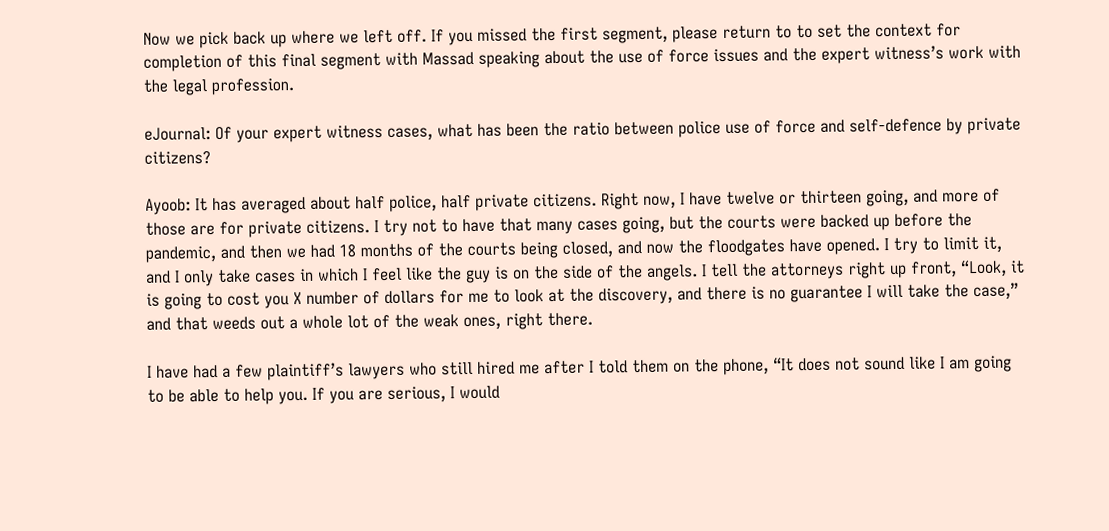Now we pick back up where we left off. If you missed the first segment, please return to to set the context for completion of this final segment with Massad speaking about the use of force issues and the expert witness’s work with the legal profession.

eJournal: Of your expert witness cases, what has been the ratio between police use of force and self-defence by private citizens?

Ayoob: It has averaged about half police, half private citizens. Right now, I have twelve or thirteen going, and more of those are for private citizens. I try not to have that many cases going, but the courts were backed up before the pandemic, and then we had 18 months of the courts being closed, and now the floodgates have opened. I try to limit it, and I only take cases in which I feel like the guy is on the side of the angels. I tell the attorneys right up front, “Look, it is going to cost you X number of dollars for me to look at the discovery, and there is no guarantee I will take the case,” and that weeds out a whole lot of the weak ones, right there.

I have had a few plaintiff’s lawyers who still hired me after I told them on the phone, “It does not sound like I am going to be able to help you. If you are serious, I would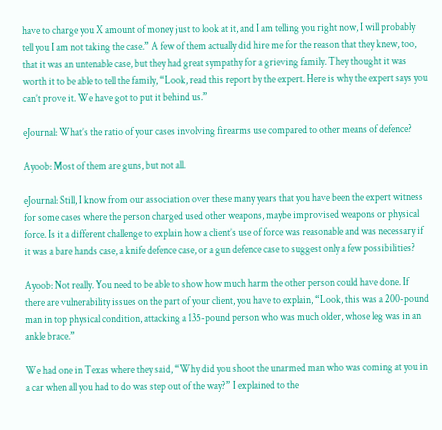have to charge you X amount of money just to look at it, and I am telling you right now, I will probably tell you I am not taking the case.” A few of them actually did hire me for the reason that they knew, too, that it was an untenable case, but they had great sympathy for a grieving family. They thought it was worth it to be able to tell the family, “Look, read this report by the expert. Here is why the expert says you can’t prove it. We have got to put it behind us.”

eJournal: What’s the ratio of your cases involving firearms use compared to other means of defence?

Ayoob: Most of them are guns, but not all.

eJournal: Still, I know from our association over these many years that you have been the expert witness for some cases where the person charged used other weapons, maybe improvised weapons or physical force. Is it a different challenge to explain how a client’s use of force was reasonable and was necessary if it was a bare hands case, a knife defence case, or a gun defence case to suggest only a few possibilities?

Ayoob: Not really. You need to be able to show how much harm the other person could have done. If there are vulnerability issues on the part of your client, you have to explain, “Look, this was a 200-pound man in top physical condition, attacking a 135-pound person who was much older, whose leg was in an ankle brace.”

We had one in Texas where they said, “Why did you shoot the unarmed man who was coming at you in a car when all you had to do was step out of the way?” I explained to the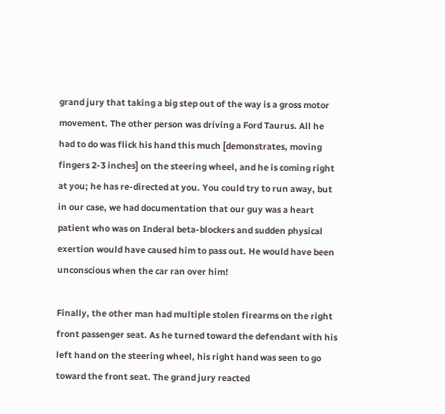grand jury that taking a big step out of the way is a gross motor movement. The other person was driving a Ford Taurus. All he had to do was flick his hand this much [demonstrates, moving fingers 2-3 inches] on the steering wheel, and he is coming right at you; he has re-directed at you. You could try to run away, but in our case, we had documentation that our guy was a heart patient who was on Inderal beta-blockers and sudden physical exertion would have caused him to pass out. He would have been unconscious when the car ran over him!

Finally, the other man had multiple stolen firearms on the right front passenger seat. As he turned toward the defendant with his left hand on the steering wheel, his right hand was seen to go toward the front seat. The grand jury reacted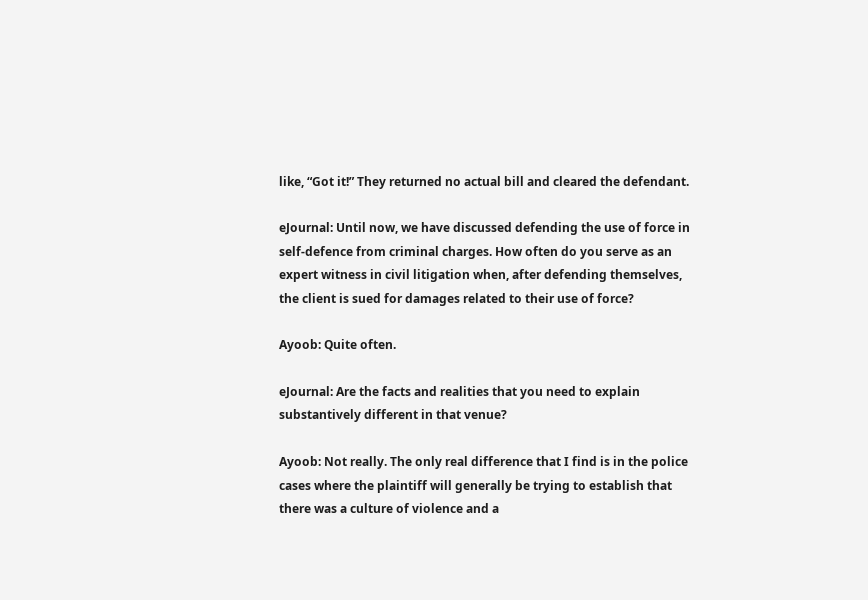like, “Got it!” They returned no actual bill and cleared the defendant.

eJournal: Until now, we have discussed defending the use of force in self-defence from criminal charges. How often do you serve as an expert witness in civil litigation when, after defending themselves, the client is sued for damages related to their use of force?

Ayoob: Quite often.

eJournal: Are the facts and realities that you need to explain substantively different in that venue?

Ayoob: Not really. The only real difference that I find is in the police cases where the plaintiff will generally be trying to establish that there was a culture of violence and a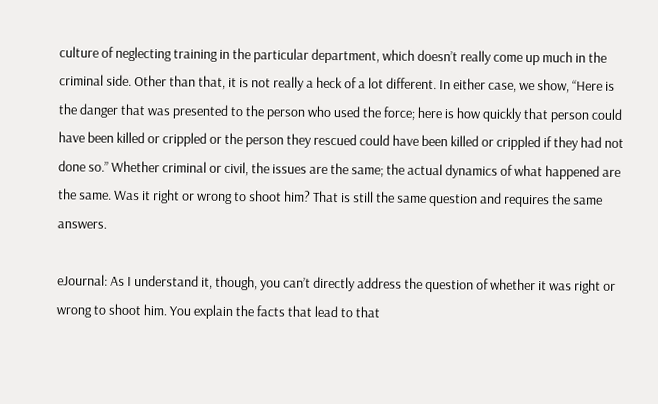culture of neglecting training in the particular department, which doesn’t really come up much in the criminal side. Other than that, it is not really a heck of a lot different. In either case, we show, “Here is the danger that was presented to the person who used the force; here is how quickly that person could have been killed or crippled or the person they rescued could have been killed or crippled if they had not done so.” Whether criminal or civil, the issues are the same; the actual dynamics of what happened are the same. Was it right or wrong to shoot him? That is still the same question and requires the same answers.

eJournal: As I understand it, though, you can’t directly address the question of whether it was right or wrong to shoot him. You explain the facts that lead to that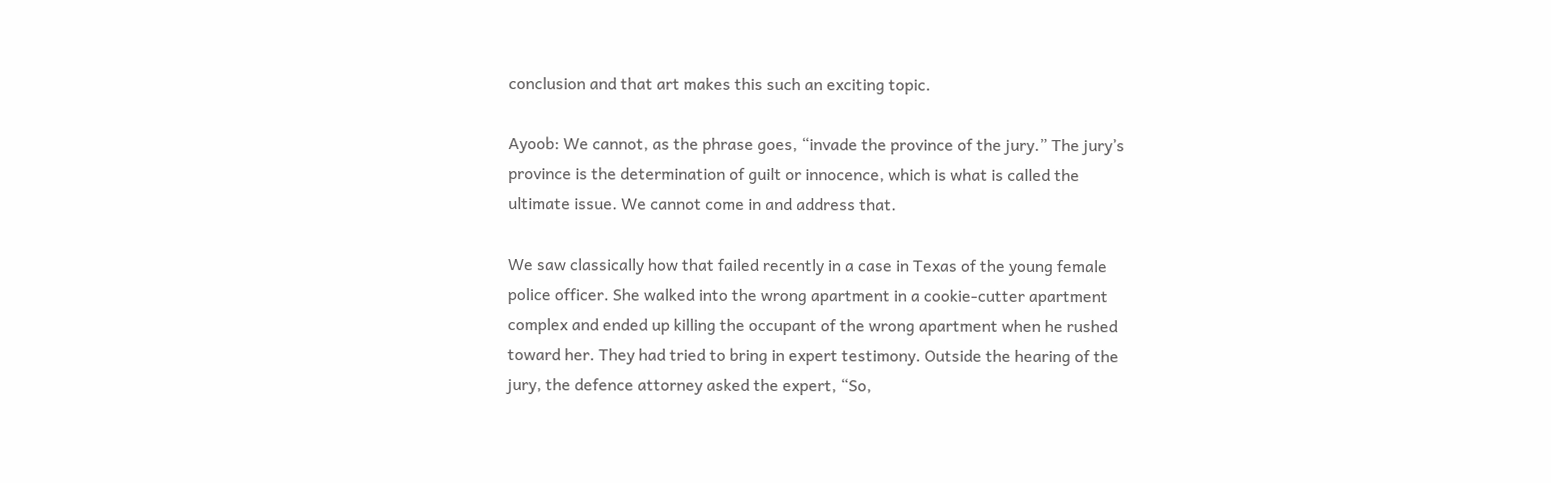conclusion and that art makes this such an exciting topic.

Ayoob: We cannot, as the phrase goes, “invade the province of the jury.” The jury’s province is the determination of guilt or innocence, which is what is called the ultimate issue. We cannot come in and address that.

We saw classically how that failed recently in a case in Texas of the young female police officer. She walked into the wrong apartment in a cookie-cutter apartment complex and ended up killing the occupant of the wrong apartment when he rushed toward her. They had tried to bring in expert testimony. Outside the hearing of the jury, the defence attorney asked the expert, “So,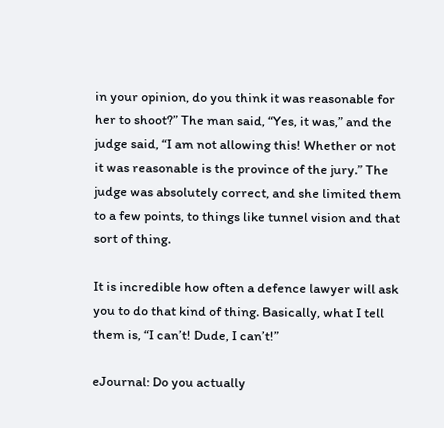in your opinion, do you think it was reasonable for her to shoot?” The man said, “Yes, it was,” and the judge said, “I am not allowing this! Whether or not it was reasonable is the province of the jury.” The judge was absolutely correct, and she limited them to a few points, to things like tunnel vision and that sort of thing.

It is incredible how often a defence lawyer will ask you to do that kind of thing. Basically, what I tell them is, “I can’t! Dude, I can’t!”

eJournal: Do you actually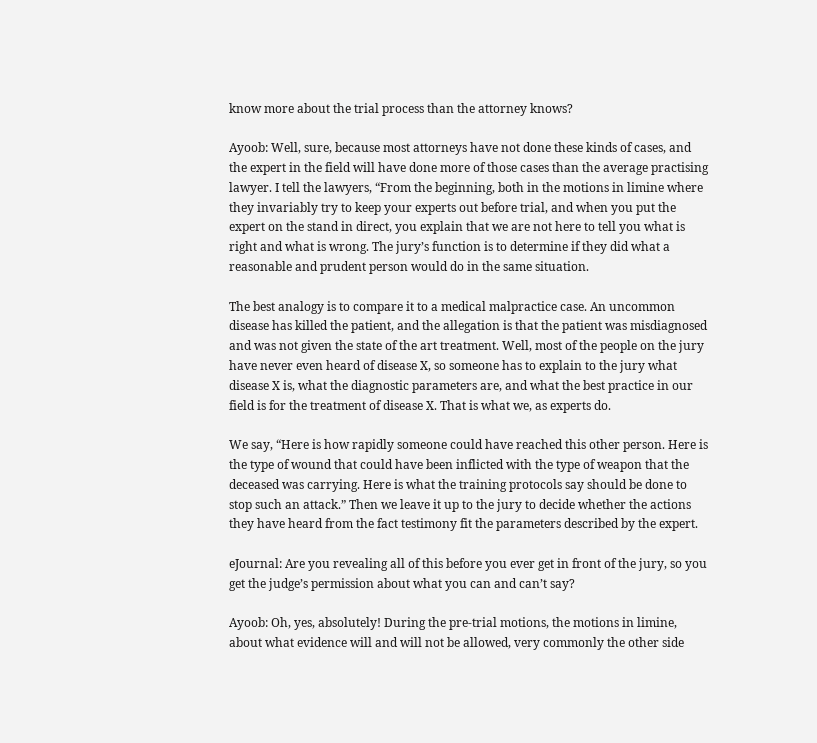know more about the trial process than the attorney knows?

Ayoob: Well, sure, because most attorneys have not done these kinds of cases, and the expert in the field will have done more of those cases than the average practising lawyer. I tell the lawyers, “From the beginning, both in the motions in limine where they invariably try to keep your experts out before trial, and when you put the expert on the stand in direct, you explain that we are not here to tell you what is right and what is wrong. The jury’s function is to determine if they did what a reasonable and prudent person would do in the same situation.

The best analogy is to compare it to a medical malpractice case. An uncommon disease has killed the patient, and the allegation is that the patient was misdiagnosed and was not given the state of the art treatment. Well, most of the people on the jury have never even heard of disease X, so someone has to explain to the jury what disease X is, what the diagnostic parameters are, and what the best practice in our field is for the treatment of disease X. That is what we, as experts do.

We say, “Here is how rapidly someone could have reached this other person. Here is the type of wound that could have been inflicted with the type of weapon that the deceased was carrying. Here is what the training protocols say should be done to stop such an attack.” Then we leave it up to the jury to decide whether the actions they have heard from the fact testimony fit the parameters described by the expert.

eJournal: Are you revealing all of this before you ever get in front of the jury, so you get the judge’s permission about what you can and can’t say?

Ayoob: Oh, yes, absolutely! During the pre-trial motions, the motions in limine, about what evidence will and will not be allowed, very commonly the other side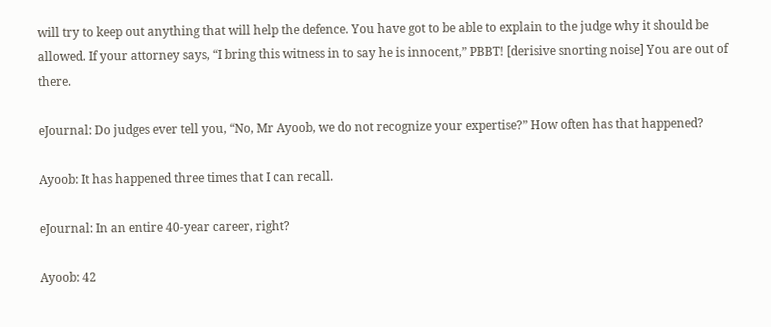will try to keep out anything that will help the defence. You have got to be able to explain to the judge why it should be allowed. If your attorney says, “I bring this witness in to say he is innocent,” PBBT! [derisive snorting noise] You are out of there.

eJournal: Do judges ever tell you, “No, Mr Ayoob, we do not recognize your expertise?” How often has that happened?

Ayoob: It has happened three times that I can recall.

eJournal: In an entire 40-year career, right?

Ayoob: 42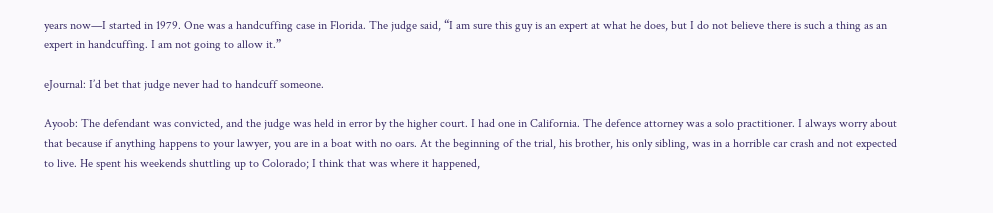years now—I started in 1979. One was a handcuffing case in Florida. The judge said, “I am sure this guy is an expert at what he does, but I do not believe there is such a thing as an expert in handcuffing. I am not going to allow it.”

eJournal: I’d bet that judge never had to handcuff someone.

Ayoob: The defendant was convicted, and the judge was held in error by the higher court. I had one in California. The defence attorney was a solo practitioner. I always worry about that because if anything happens to your lawyer, you are in a boat with no oars. At the beginning of the trial, his brother, his only sibling, was in a horrible car crash and not expected to live. He spent his weekends shuttling up to Colorado; I think that was where it happened,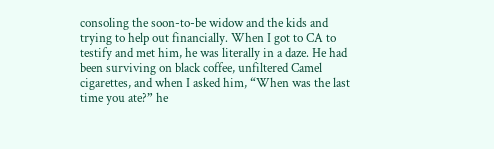consoling the soon-to-be widow and the kids and trying to help out financially. When I got to CA to testify and met him, he was literally in a daze. He had been surviving on black coffee, unfiltered Camel cigarettes, and when I asked him, “When was the last time you ate?” he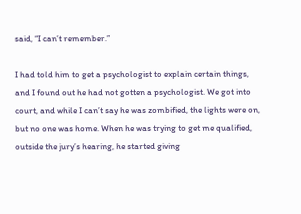said, “I can’t remember.”

I had told him to get a psychologist to explain certain things, and I found out he had not gotten a psychologist. We got into court, and while I can’t say he was zombified, the lights were on, but no one was home. When he was trying to get me qualified, outside the jury’s hearing, he started giving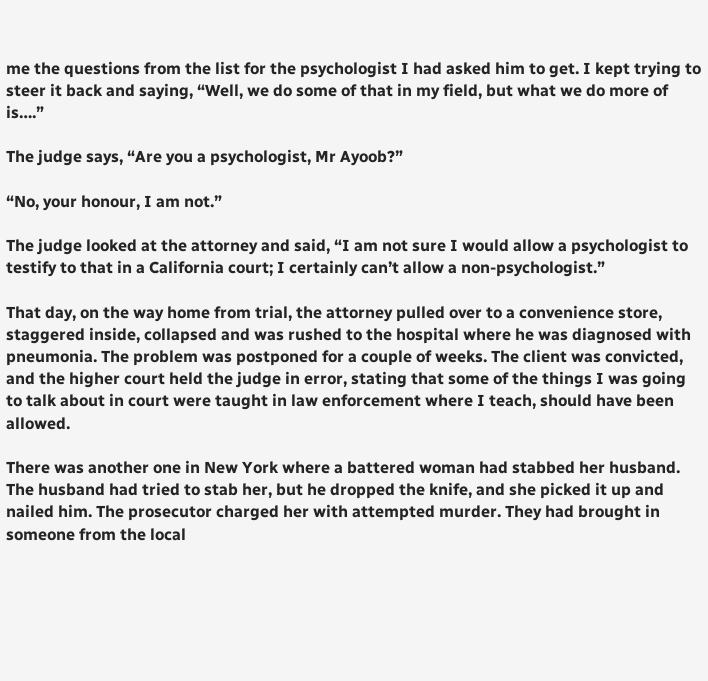me the questions from the list for the psychologist I had asked him to get. I kept trying to steer it back and saying, “Well, we do some of that in my field, but what we do more of is….”

The judge says, “Are you a psychologist, Mr Ayoob?”

“No, your honour, I am not.”

The judge looked at the attorney and said, “I am not sure I would allow a psychologist to testify to that in a California court; I certainly can’t allow a non-psychologist.”

That day, on the way home from trial, the attorney pulled over to a convenience store, staggered inside, collapsed and was rushed to the hospital where he was diagnosed with pneumonia. The problem was postponed for a couple of weeks. The client was convicted, and the higher court held the judge in error, stating that some of the things I was going to talk about in court were taught in law enforcement where I teach, should have been allowed.

There was another one in New York where a battered woman had stabbed her husband. The husband had tried to stab her, but he dropped the knife, and she picked it up and nailed him. The prosecutor charged her with attempted murder. They had brought in someone from the local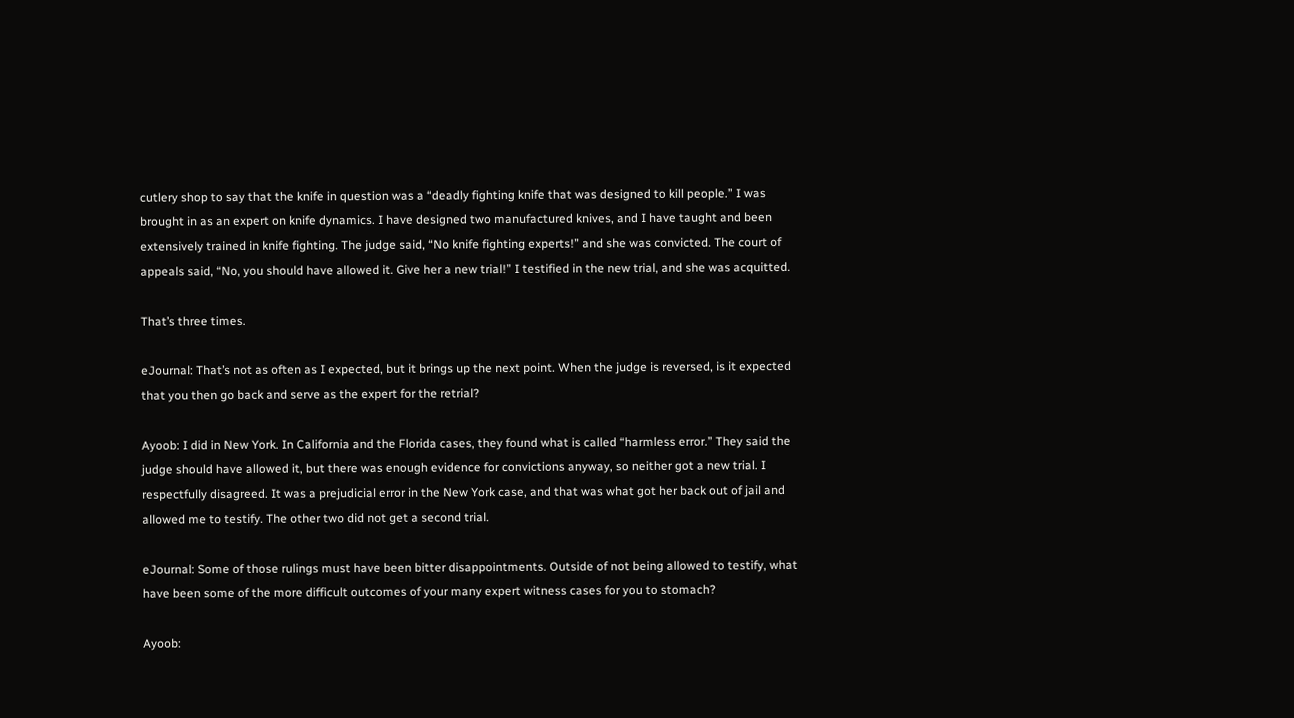cutlery shop to say that the knife in question was a “deadly fighting knife that was designed to kill people.” I was brought in as an expert on knife dynamics. I have designed two manufactured knives, and I have taught and been extensively trained in knife fighting. The judge said, “No knife fighting experts!” and she was convicted. The court of appeals said, “No, you should have allowed it. Give her a new trial!” I testified in the new trial, and she was acquitted.

That’s three times.

eJournal: That’s not as often as I expected, but it brings up the next point. When the judge is reversed, is it expected that you then go back and serve as the expert for the retrial?

Ayoob: I did in New York. In California and the Florida cases, they found what is called “harmless error.” They said the judge should have allowed it, but there was enough evidence for convictions anyway, so neither got a new trial. I respectfully disagreed. It was a prejudicial error in the New York case, and that was what got her back out of jail and allowed me to testify. The other two did not get a second trial.

eJournal: Some of those rulings must have been bitter disappointments. Outside of not being allowed to testify, what have been some of the more difficult outcomes of your many expert witness cases for you to stomach?

Ayoob: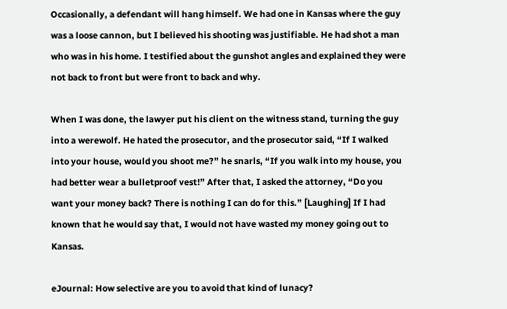Occasionally, a defendant will hang himself. We had one in Kansas where the guy was a loose cannon, but I believed his shooting was justifiable. He had shot a man who was in his home. I testified about the gunshot angles and explained they were not back to front but were front to back and why.

When I was done, the lawyer put his client on the witness stand, turning the guy into a werewolf. He hated the prosecutor, and the prosecutor said, “If I walked into your house, would you shoot me?” he snarls, “If you walk into my house, you had better wear a bulletproof vest!” After that, I asked the attorney, “Do you want your money back? There is nothing I can do for this.” [Laughing] If I had known that he would say that, I would not have wasted my money going out to Kansas.

eJournal: How selective are you to avoid that kind of lunacy?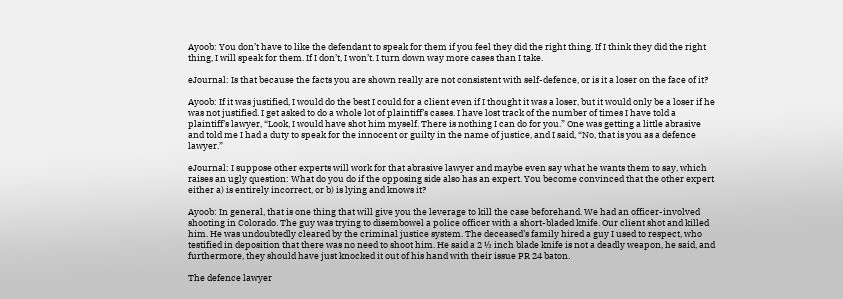Ayoob: You don’t have to like the defendant to speak for them if you feel they did the right thing. If I think they did the right thing, I will speak for them. If I don’t, I won’t. I turn down way more cases than I take.

eJournal: Is that because the facts you are shown really are not consistent with self-defence, or is it a loser on the face of it?

Ayoob: If it was justified, I would do the best I could for a client even if I thought it was a loser, but it would only be a loser if he was not justified. I get asked to do a whole lot of plaintiff’s cases. I have lost track of the number of times I have told a plaintiff’s lawyer, “Look, I would have shot him myself. There is nothing I can do for you.” One was getting a little abrasive and told me I had a duty to speak for the innocent or guilty in the name of justice, and I said, “No, that is you as a defence lawyer.”

eJournal: I suppose other experts will work for that abrasive lawyer and maybe even say what he wants them to say, which raises an ugly question: What do you do if the opposing side also has an expert. You become convinced that the other expert either a) is entirely incorrect, or b) is lying and knows it?

Ayoob: In general, that is one thing that will give you the leverage to kill the case beforehand. We had an officer-involved shooting in Colorado. The guy was trying to disembowel a police officer with a short-bladed knife. Our client shot and killed him. He was undoubtedly cleared by the criminal justice system. The deceased’s family hired a guy I used to respect, who testified in deposition that there was no need to shoot him. He said a 2 ½ inch blade knife is not a deadly weapon, he said, and furthermore, they should have just knocked it out of his hand with their issue PR 24 baton.

The defence lawyer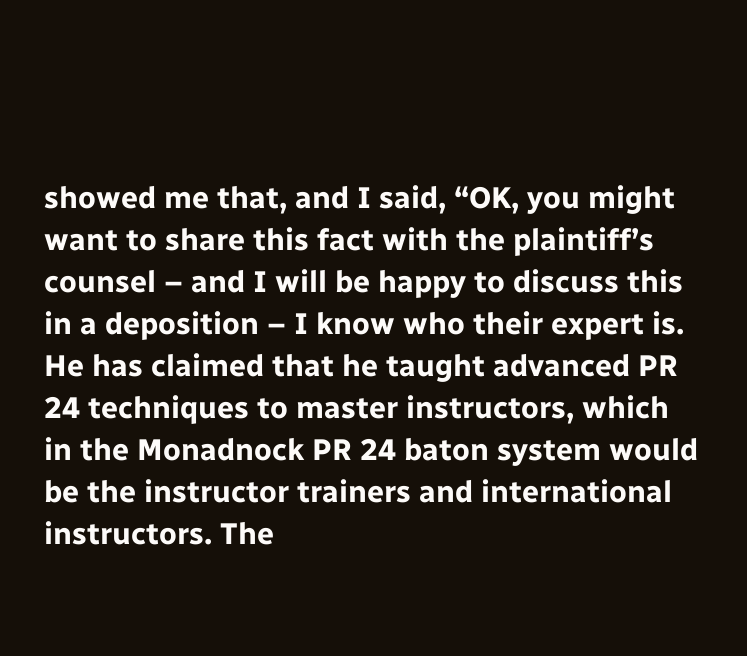showed me that, and I said, “OK, you might want to share this fact with the plaintiff’s counsel – and I will be happy to discuss this in a deposition – I know who their expert is. He has claimed that he taught advanced PR 24 techniques to master instructors, which in the Monadnock PR 24 baton system would be the instructor trainers and international instructors. The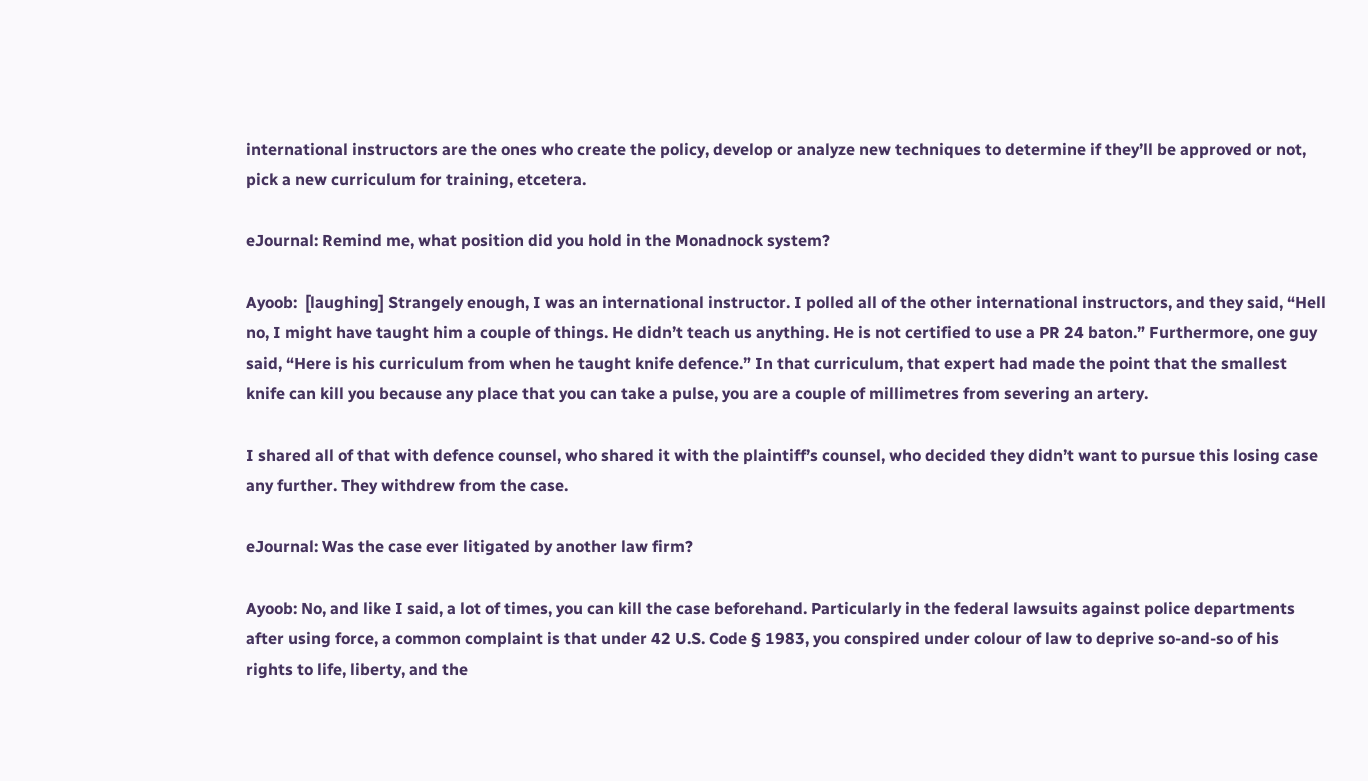international instructors are the ones who create the policy, develop or analyze new techniques to determine if they’ll be approved or not, pick a new curriculum for training, etcetera.

eJournal: Remind me, what position did you hold in the Monadnock system?

Ayoob:  [laughing] Strangely enough, I was an international instructor. I polled all of the other international instructors, and they said, “Hell no, I might have taught him a couple of things. He didn’t teach us anything. He is not certified to use a PR 24 baton.” Furthermore, one guy said, “Here is his curriculum from when he taught knife defence.” In that curriculum, that expert had made the point that the smallest knife can kill you because any place that you can take a pulse, you are a couple of millimetres from severing an artery.

I shared all of that with defence counsel, who shared it with the plaintiff’s counsel, who decided they didn’t want to pursue this losing case any further. They withdrew from the case.

eJournal: Was the case ever litigated by another law firm?

Ayoob: No, and like I said, a lot of times, you can kill the case beforehand. Particularly in the federal lawsuits against police departments after using force, a common complaint is that under 42 U.S. Code § 1983, you conspired under colour of law to deprive so-and-so of his rights to life, liberty, and the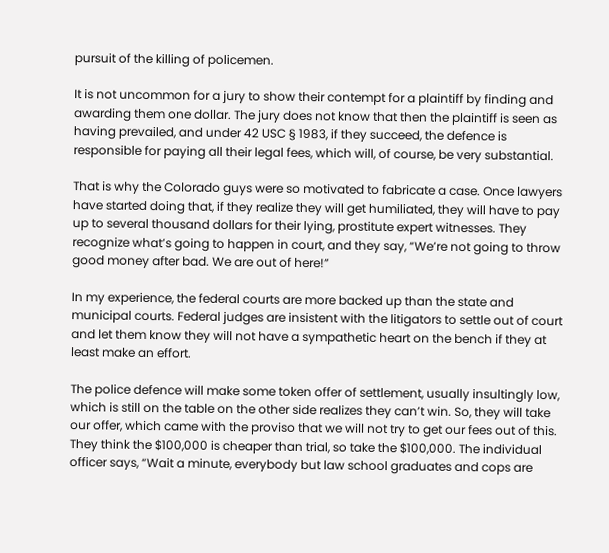pursuit of the killing of policemen.

It is not uncommon for a jury to show their contempt for a plaintiff by finding and awarding them one dollar. The jury does not know that then the plaintiff is seen as having prevailed, and under 42 USC § 1983, if they succeed, the defence is responsible for paying all their legal fees, which will, of course, be very substantial.

That is why the Colorado guys were so motivated to fabricate a case. Once lawyers have started doing that, if they realize they will get humiliated, they will have to pay up to several thousand dollars for their lying, prostitute expert witnesses. They recognize what’s going to happen in court, and they say, “We’re not going to throw good money after bad. We are out of here!”

In my experience, the federal courts are more backed up than the state and municipal courts. Federal judges are insistent with the litigators to settle out of court and let them know they will not have a sympathetic heart on the bench if they at least make an effort.

The police defence will make some token offer of settlement, usually insultingly low, which is still on the table on the other side realizes they can’t win. So, they will take our offer, which came with the proviso that we will not try to get our fees out of this. They think the $100,000 is cheaper than trial, so take the $100,000. The individual officer says, “Wait a minute, everybody but law school graduates and cops are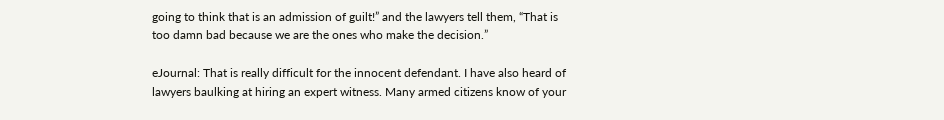going to think that is an admission of guilt!” and the lawyers tell them, “That is too damn bad because we are the ones who make the decision.”

eJournal: That is really difficult for the innocent defendant. I have also heard of lawyers baulking at hiring an expert witness. Many armed citizens know of your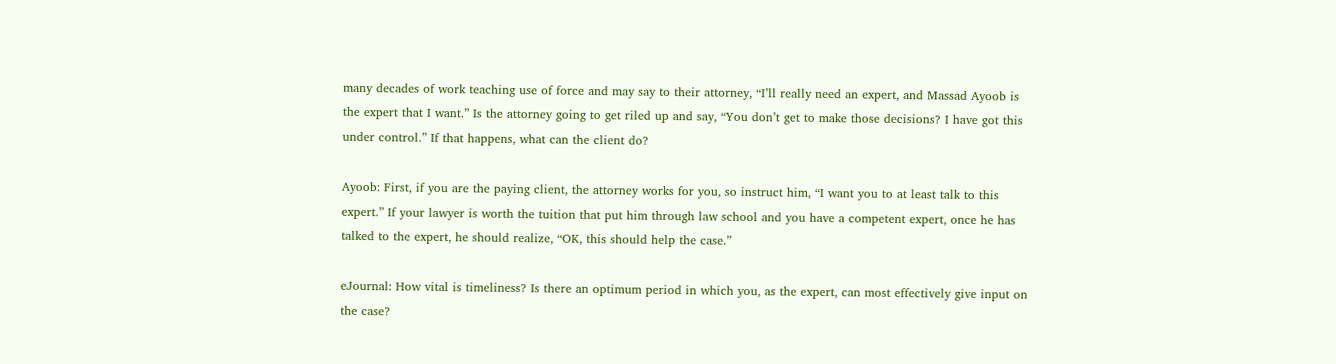many decades of work teaching use of force and may say to their attorney, “I’ll really need an expert, and Massad Ayoob is the expert that I want.” Is the attorney going to get riled up and say, “You don’t get to make those decisions? I have got this under control.” If that happens, what can the client do?

Ayoob: First, if you are the paying client, the attorney works for you, so instruct him, “I want you to at least talk to this expert.” If your lawyer is worth the tuition that put him through law school and you have a competent expert, once he has talked to the expert, he should realize, “OK, this should help the case.”

eJournal: How vital is timeliness? Is there an optimum period in which you, as the expert, can most effectively give input on the case?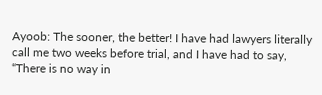Ayoob: The sooner, the better! I have had lawyers literally call me two weeks before trial, and I have had to say, “There is no way in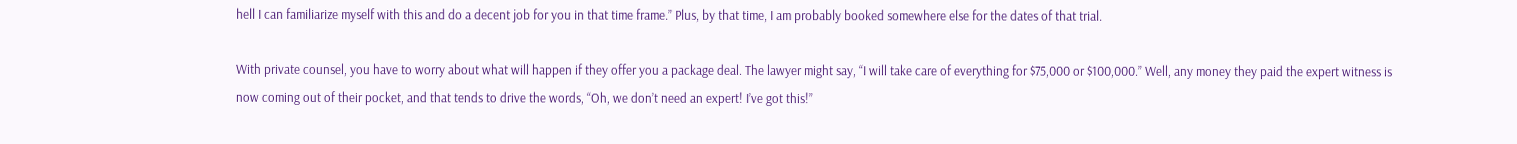hell I can familiarize myself with this and do a decent job for you in that time frame.” Plus, by that time, I am probably booked somewhere else for the dates of that trial.

With private counsel, you have to worry about what will happen if they offer you a package deal. The lawyer might say, “I will take care of everything for $75,000 or $100,000.” Well, any money they paid the expert witness is now coming out of their pocket, and that tends to drive the words, “Oh, we don’t need an expert! I’ve got this!”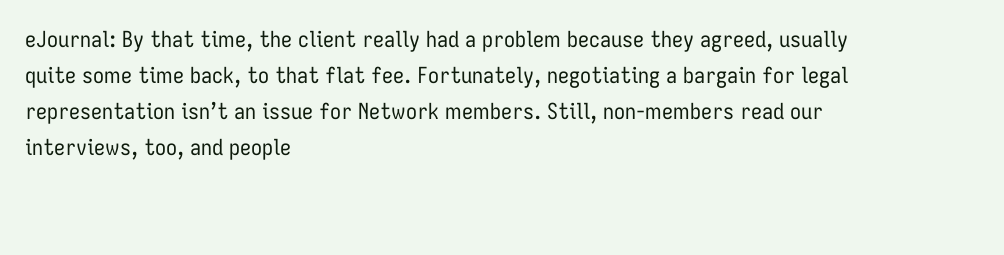eJournal: By that time, the client really had a problem because they agreed, usually quite some time back, to that flat fee. Fortunately, negotiating a bargain for legal representation isn’t an issue for Network members. Still, non-members read our interviews, too, and people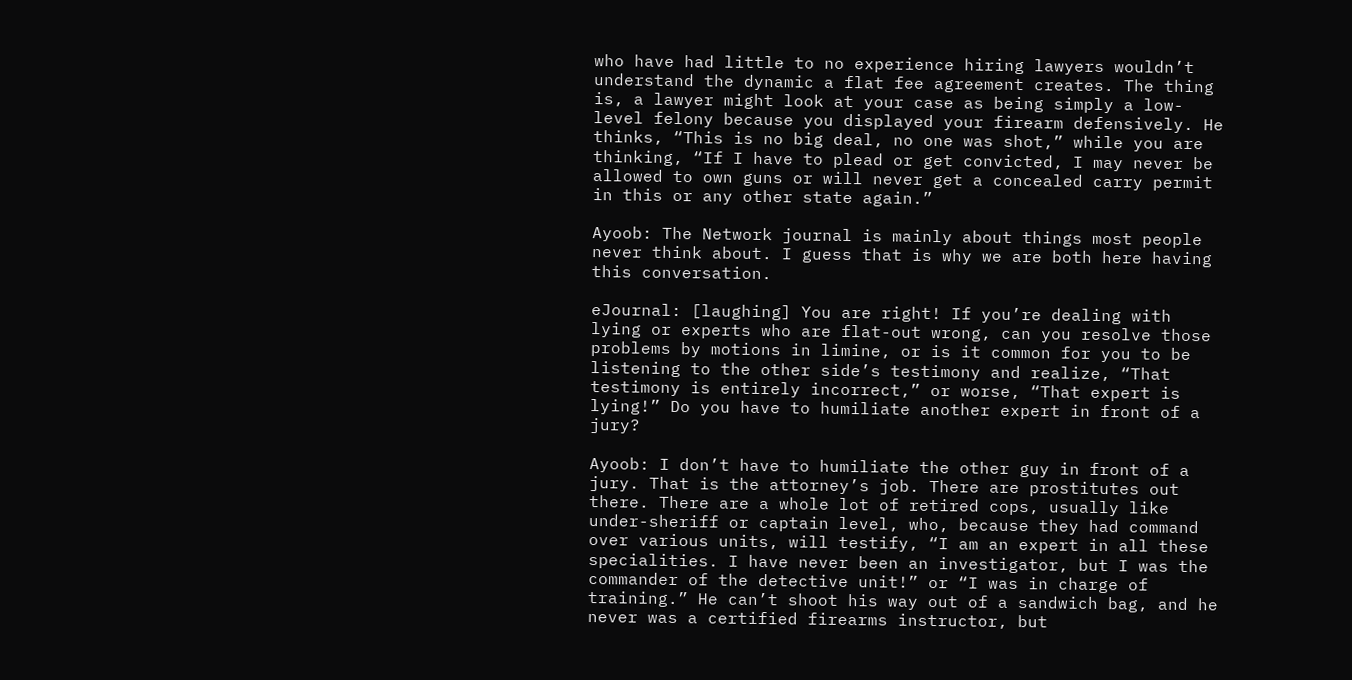who have had little to no experience hiring lawyers wouldn’t understand the dynamic a flat fee agreement creates. The thing is, a lawyer might look at your case as being simply a low-level felony because you displayed your firearm defensively. He thinks, “This is no big deal, no one was shot,” while you are thinking, “If I have to plead or get convicted, I may never be allowed to own guns or will never get a concealed carry permit in this or any other state again.”

Ayoob: The Network journal is mainly about things most people never think about. I guess that is why we are both here having this conversation.

eJournal: [laughing] You are right! If you’re dealing with lying or experts who are flat-out wrong, can you resolve those problems by motions in limine, or is it common for you to be listening to the other side’s testimony and realize, “That testimony is entirely incorrect,” or worse, “That expert is lying!” Do you have to humiliate another expert in front of a jury?

Ayoob: I don’t have to humiliate the other guy in front of a jury. That is the attorney’s job. There are prostitutes out there. There are a whole lot of retired cops, usually like under-sheriff or captain level, who, because they had command over various units, will testify, “I am an expert in all these specialities. I have never been an investigator, but I was the commander of the detective unit!” or “I was in charge of training.” He can’t shoot his way out of a sandwich bag, and he never was a certified firearms instructor, but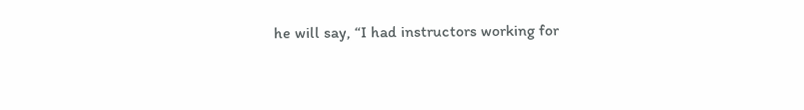he will say, “I had instructors working for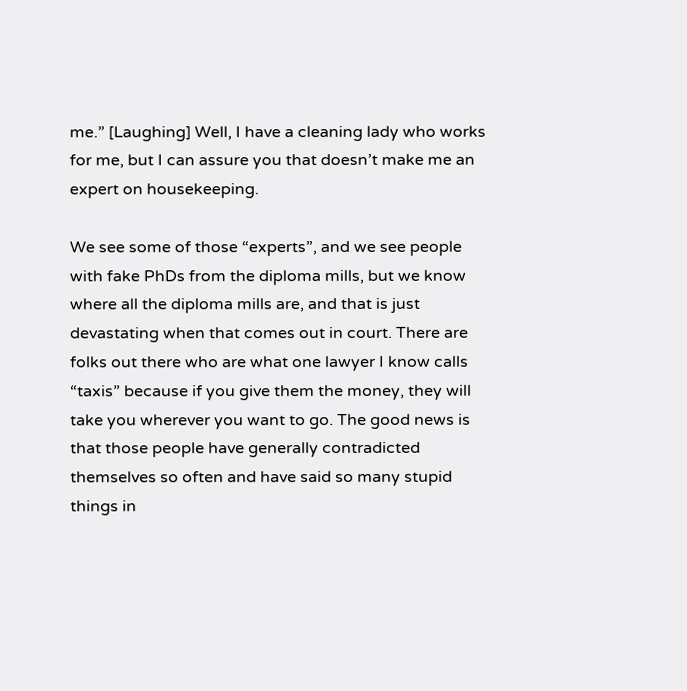me.” [Laughing] Well, I have a cleaning lady who works for me, but I can assure you that doesn’t make me an expert on housekeeping.

We see some of those “experts”, and we see people with fake PhDs from the diploma mills, but we know where all the diploma mills are, and that is just devastating when that comes out in court. There are folks out there who are what one lawyer I know calls “taxis” because if you give them the money, they will take you wherever you want to go. The good news is that those people have generally contradicted themselves so often and have said so many stupid things in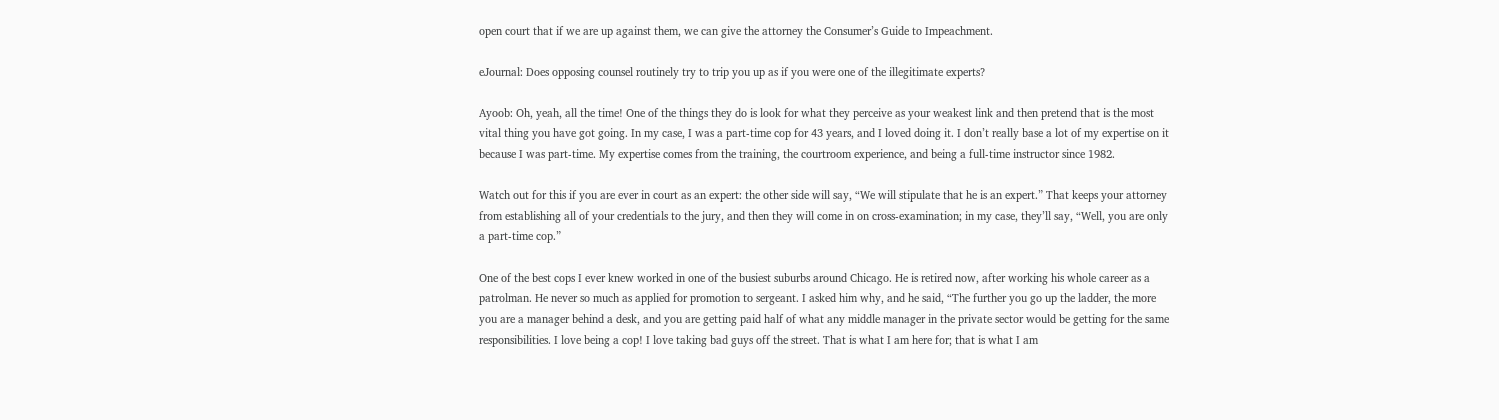open court that if we are up against them, we can give the attorney the Consumer’s Guide to Impeachment.

eJournal: Does opposing counsel routinely try to trip you up as if you were one of the illegitimate experts?

Ayoob: Oh, yeah, all the time! One of the things they do is look for what they perceive as your weakest link and then pretend that is the most vital thing you have got going. In my case, I was a part-time cop for 43 years, and I loved doing it. I don’t really base a lot of my expertise on it because I was part-time. My expertise comes from the training, the courtroom experience, and being a full-time instructor since 1982.

Watch out for this if you are ever in court as an expert: the other side will say, “We will stipulate that he is an expert.” That keeps your attorney from establishing all of your credentials to the jury, and then they will come in on cross-examination; in my case, they’ll say, “Well, you are only a part-time cop.”

One of the best cops I ever knew worked in one of the busiest suburbs around Chicago. He is retired now, after working his whole career as a patrolman. He never so much as applied for promotion to sergeant. I asked him why, and he said, “The further you go up the ladder, the more you are a manager behind a desk, and you are getting paid half of what any middle manager in the private sector would be getting for the same responsibilities. I love being a cop! I love taking bad guys off the street. That is what I am here for; that is what I am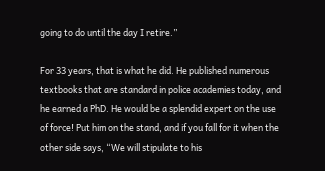going to do until the day I retire.”

For 33 years, that is what he did. He published numerous textbooks that are standard in police academies today, and he earned a PhD. He would be a splendid expert on the use of force! Put him on the stand, and if you fall for it when the other side says, “We will stipulate to his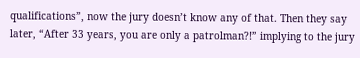qualifications”, now the jury doesn’t know any of that. Then they say later, “After 33 years, you are only a patrolman?!” implying to the jury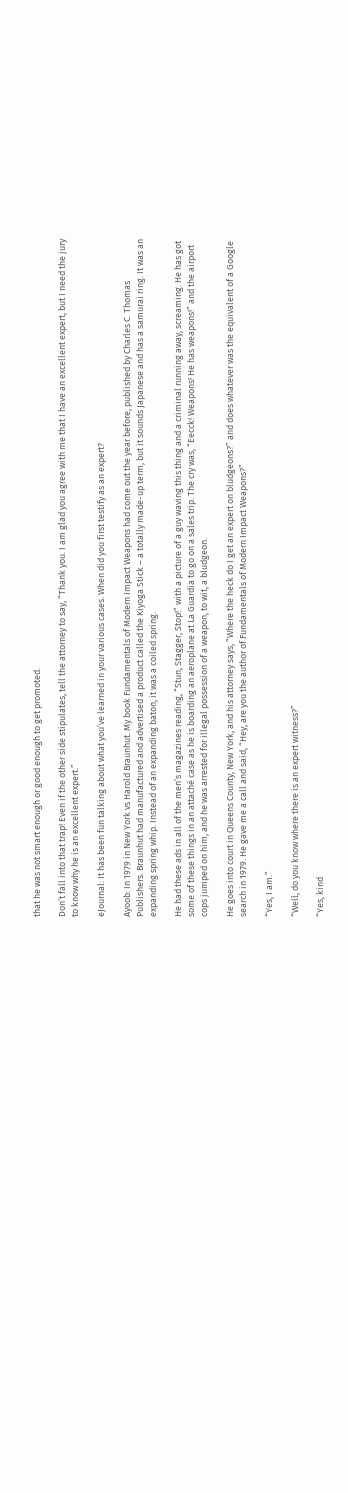that he was not smart enough or good enough to get promoted.

Don’t fall into that trap! Even if the other side stipulates, tell the attorney to say, “Thank you. I am glad you agree with me that I have an excellent expert, but I need the jury to know why he is an excellent expert.”

eJournal: It has been fun talking about what you’ve learned in your various cases. When did you first testify as an expert?

Ayoob: In 1979 in New York vs Harold Braunhut. My book Fundamentals of Modern Impact Weapons had come out the year before, published by Charles C. Thomas Publishers. Braunhut had manufactured and advertised a product called the Kiyoga Stick – a totally made-up term, but it sounds Japanese and has a samurai ring. It was an expanding spring whip. Instead of an expanding baton, it was a coiled spring.

He had these ads in all of the men’s magazines reading, “Stun, Stagger, Stop!” with a picture of a guy waving this thing and a criminal running away, screaming. He has got some of these things in an attaché case as he is boarding an aeroplane at La Guardia to go on a sales trip. The cry was, “Eecck! Weapons! He has weapons!” and the airport cops jumped on him, and he was arrested for illegal possession of a weapon, to wit, a bludgeon.

He goes into court in Queens County, New York, and his attorney says, “Where the heck do I get an expert on bludgeons?” and does whatever was the equivalent of a Google search in 1979. He gave me a call and said, “Hey, are you the author of Fundamentals of Modern Impact Weapons?”

“Yes, I am.”

“Well, do you know where there is an expert witness?”

“Yes, kind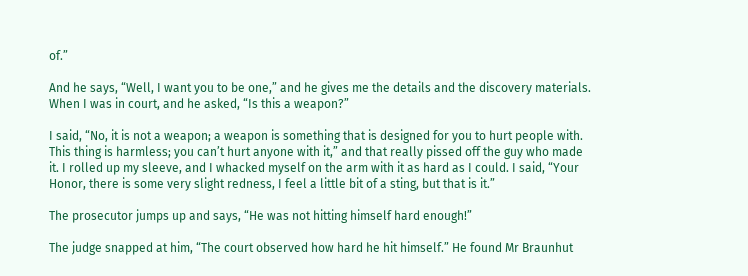of.”

And he says, “Well, I want you to be one,” and he gives me the details and the discovery materials. When I was in court, and he asked, “Is this a weapon?”

I said, “No, it is not a weapon; a weapon is something that is designed for you to hurt people with. This thing is harmless; you can’t hurt anyone with it,” and that really pissed off the guy who made it. I rolled up my sleeve, and I whacked myself on the arm with it as hard as I could. I said, “Your Honor, there is some very slight redness, I feel a little bit of a sting, but that is it.”

The prosecutor jumps up and says, “He was not hitting himself hard enough!”

The judge snapped at him, “The court observed how hard he hit himself.” He found Mr Braunhut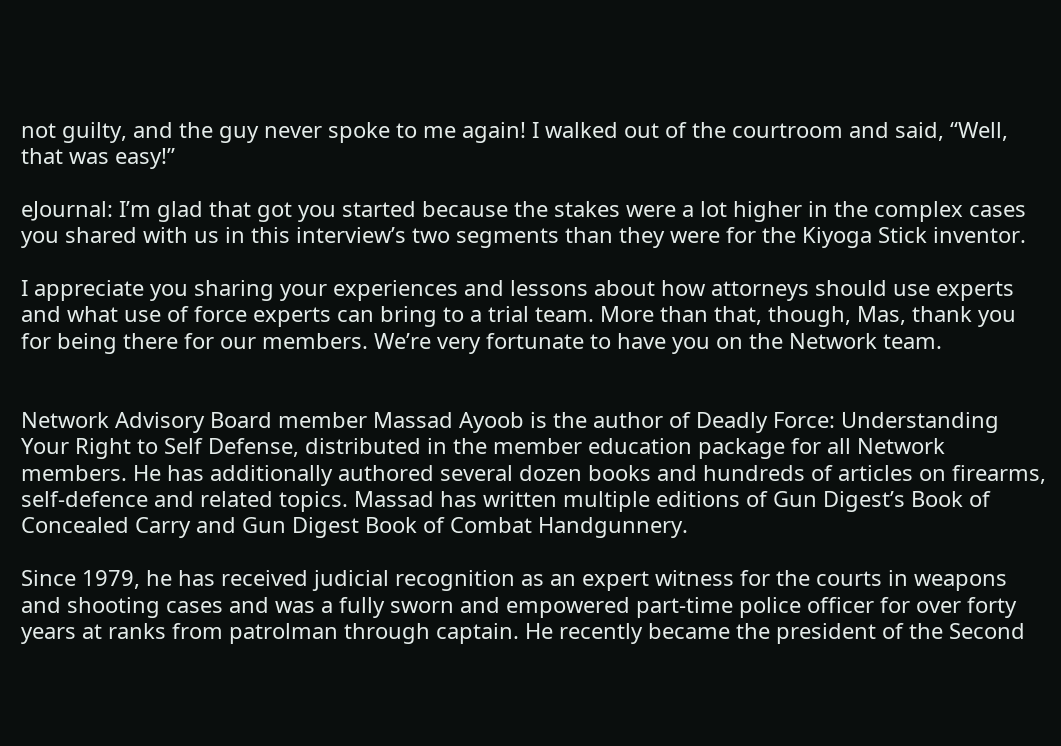not guilty, and the guy never spoke to me again! I walked out of the courtroom and said, “Well, that was easy!”

eJournal: I’m glad that got you started because the stakes were a lot higher in the complex cases you shared with us in this interview’s two segments than they were for the Kiyoga Stick inventor.

I appreciate you sharing your experiences and lessons about how attorneys should use experts and what use of force experts can bring to a trial team. More than that, though, Mas, thank you for being there for our members. We’re very fortunate to have you on the Network team.


Network Advisory Board member Massad Ayoob is the author of Deadly Force: Understanding Your Right to Self Defense, distributed in the member education package for all Network members. He has additionally authored several dozen books and hundreds of articles on firearms, self-defence and related topics. Massad has written multiple editions of Gun Digest’s Book of Concealed Carry and Gun Digest Book of Combat Handgunnery.

Since 1979, he has received judicial recognition as an expert witness for the courts in weapons and shooting cases and was a fully sworn and empowered part-time police officer for over forty years at ranks from patrolman through captain. He recently became the president of the Second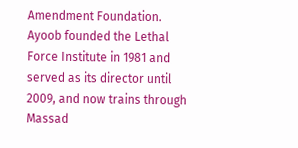Amendment Foundation. Ayoob founded the Lethal Force Institute in 1981 and served as its director until 2009, and now trains through Massad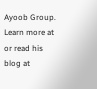Ayoob Group. Learn more at or read his blog at